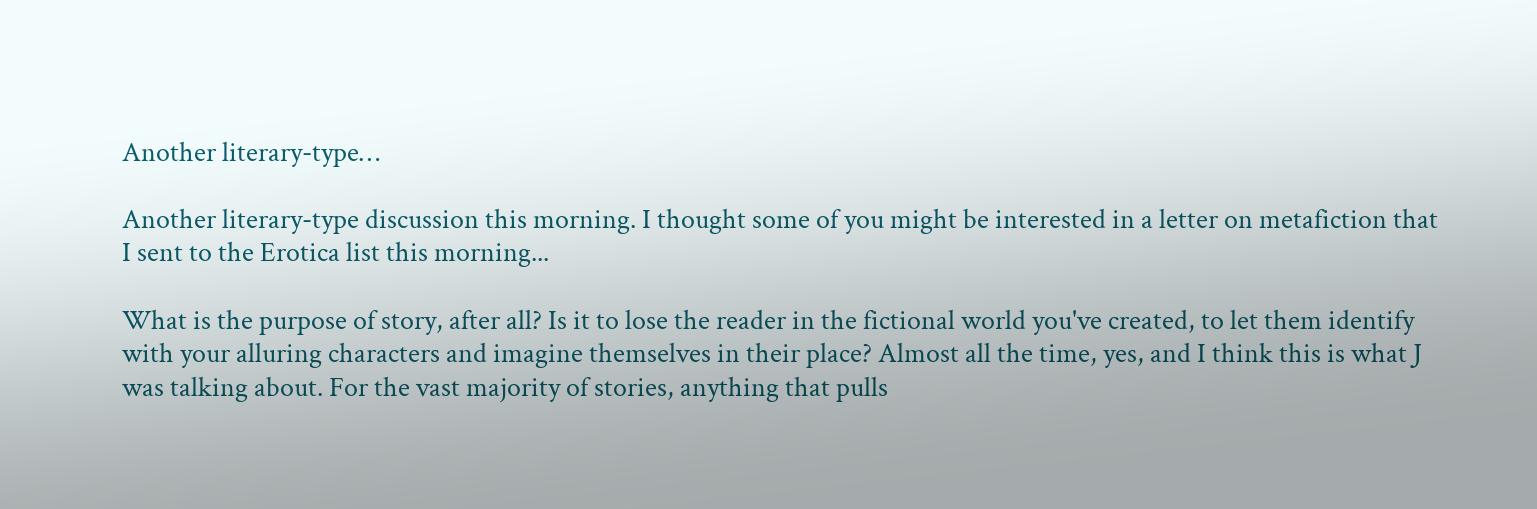Another literary-type…

Another literary-type discussion this morning. I thought some of you might be interested in a letter on metafiction that I sent to the Erotica list this morning...

What is the purpose of story, after all? Is it to lose the reader in the fictional world you've created, to let them identify with your alluring characters and imagine themselves in their place? Almost all the time, yes, and I think this is what J was talking about. For the vast majority of stories, anything that pulls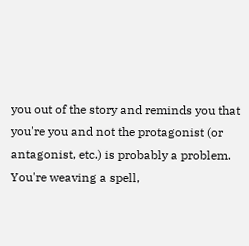you out of the story and reminds you that you're you and not the protagonist (or antagonist, etc.) is probably a problem. You're weaving a spell,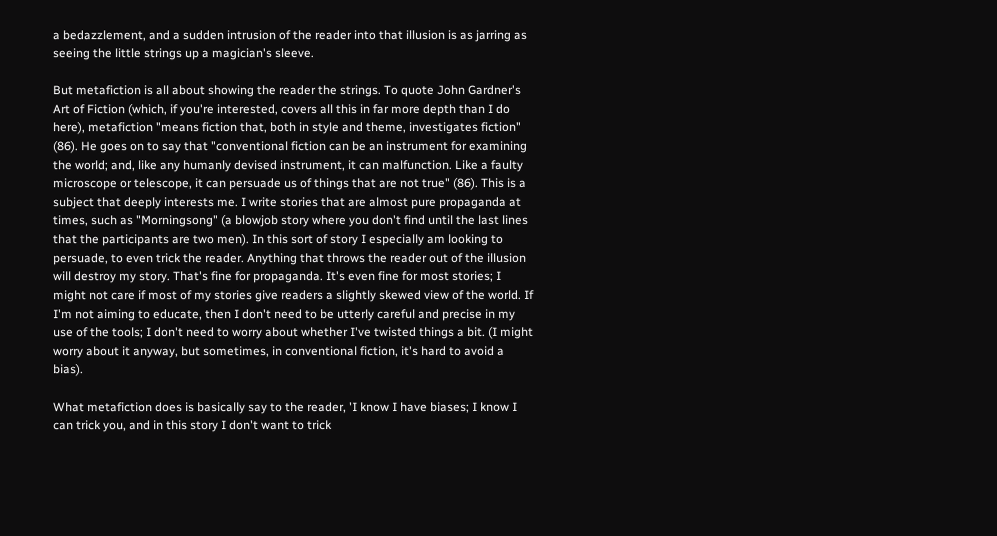a bedazzlement, and a sudden intrusion of the reader into that illusion is as jarring as seeing the little strings up a magician's sleeve.

But metafiction is all about showing the reader the strings. To quote John Gardner's Art of Fiction (which, if you're interested, covers all this in far more depth than I do here), metafiction "means fiction that, both in style and theme, investigates fiction" (86). He goes on to say that "conventional fiction can be an instrument for examining the world; and, like any humanly devised instrument, it can malfunction. Like a faulty microscope or telescope, it can persuade us of things that are not true" (86). This is a subject that deeply interests me. I write stories that are almost pure propaganda at times, such as "Morningsong" (a blowjob story where you don't find until the last lines that the participants are two men). In this sort of story I especially am looking to persuade, to even trick the reader. Anything that throws the reader out of the illusion will destroy my story. That's fine for propaganda. It's even fine for most stories; I might not care if most of my stories give readers a slightly skewed view of the world. If I'm not aiming to educate, then I don't need to be utterly careful and precise in my use of the tools; I don't need to worry about whether I've twisted things a bit. (I might worry about it anyway, but sometimes, in conventional fiction, it's hard to avoid a bias).

What metafiction does is basically say to the reader, 'I know I have biases; I know I can trick you, and in this story I don't want to trick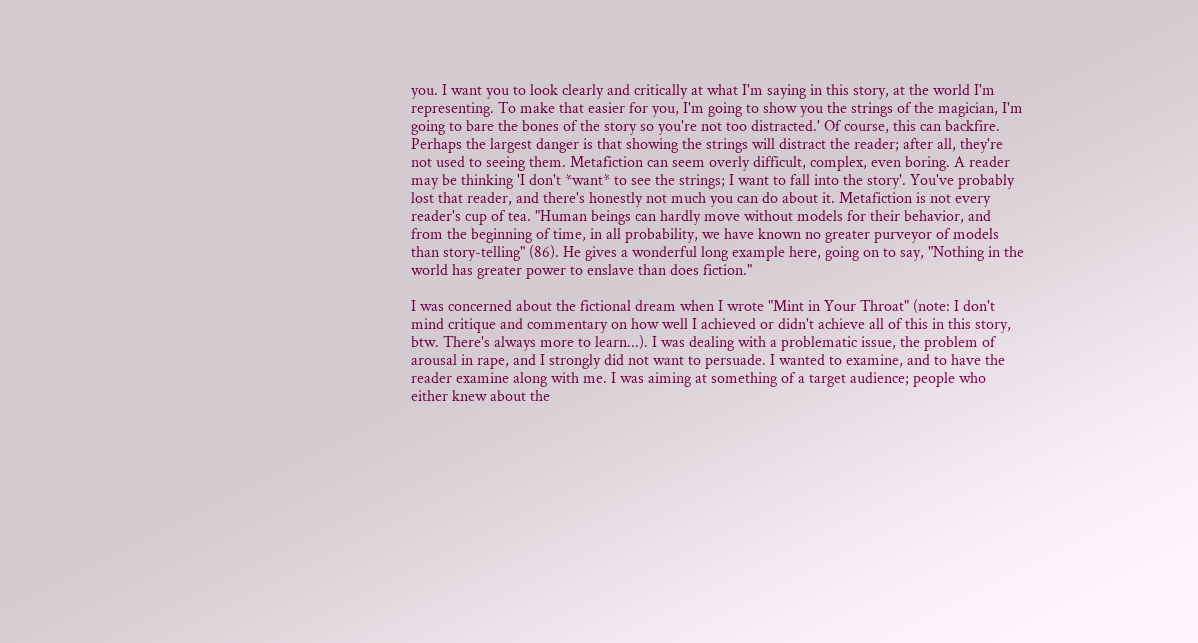you. I want you to look clearly and critically at what I'm saying in this story, at the world I'm representing. To make that easier for you, I'm going to show you the strings of the magician, I'm going to bare the bones of the story so you're not too distracted.' Of course, this can backfire. Perhaps the largest danger is that showing the strings will distract the reader; after all, they're not used to seeing them. Metafiction can seem overly difficult, complex, even boring. A reader may be thinking 'I don't *want* to see the strings; I want to fall into the story'. You've probably lost that reader, and there's honestly not much you can do about it. Metafiction is not every reader's cup of tea. "Human beings can hardly move without models for their behavior, and from the beginning of time, in all probability, we have known no greater purveyor of models than story-telling" (86). He gives a wonderful long example here, going on to say, "Nothing in the world has greater power to enslave than does fiction."

I was concerned about the fictional dream when I wrote "Mint in Your Throat" (note: I don't mind critique and commentary on how well I achieved or didn't achieve all of this in this story, btw. There's always more to learn...). I was dealing with a problematic issue, the problem of arousal in rape, and I strongly did not want to persuade. I wanted to examine, and to have the reader examine along with me. I was aiming at something of a target audience; people who either knew about the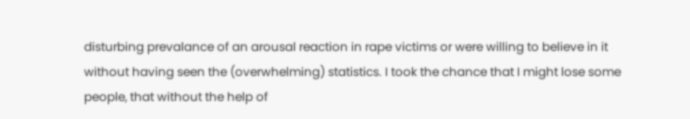disturbing prevalance of an arousal reaction in rape victims or were willing to believe in it without having seen the (overwhelming) statistics. I took the chance that I might lose some people, that without the help of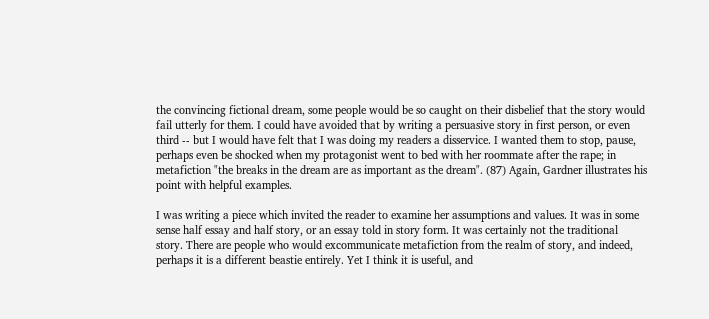the convincing fictional dream, some people would be so caught on their disbelief that the story would fail utterly for them. I could have avoided that by writing a persuasive story in first person, or even third -- but I would have felt that I was doing my readers a disservice. I wanted them to stop, pause, perhaps even be shocked when my protagonist went to bed with her roommate after the rape; in metafiction "the breaks in the dream are as important as the dream". (87) Again, Gardner illustrates his point with helpful examples.

I was writing a piece which invited the reader to examine her assumptions and values. It was in some sense half essay and half story, or an essay told in story form. It was certainly not the traditional story. There are people who would excommunicate metafiction from the realm of story, and indeed, perhaps it is a different beastie entirely. Yet I think it is useful, and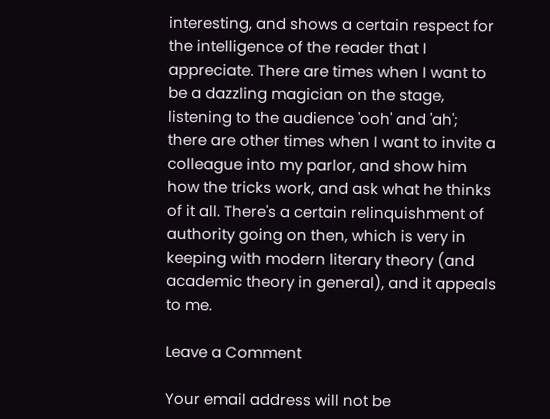interesting, and shows a certain respect for the intelligence of the reader that I appreciate. There are times when I want to be a dazzling magician on the stage, listening to the audience 'ooh' and 'ah'; there are other times when I want to invite a colleague into my parlor, and show him how the tricks work, and ask what he thinks of it all. There's a certain relinquishment of authority going on then, which is very in keeping with modern literary theory (and academic theory in general), and it appeals to me.

Leave a Comment

Your email address will not be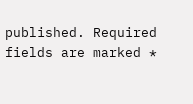published. Required fields are marked *